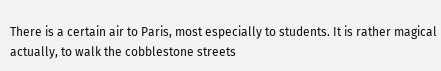There is a certain air to Paris, most especially to students. It is rather magical actually, to walk the cobblestone streets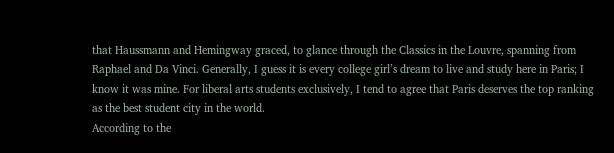that Haussmann and Hemingway graced, to glance through the Classics in the Louvre, spanning from Raphael and Da Vinci. Generally, I guess it is every college girl’s dream to live and study here in Paris; I know it was mine. For liberal arts students exclusively, I tend to agree that Paris deserves the top ranking as the best student city in the world.
According to the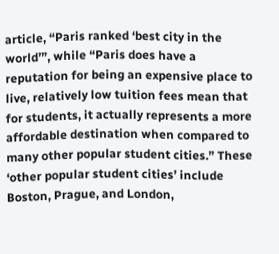article, “Paris ranked ‘best city in the world’”, while “Paris does have a reputation for being an expensive place to live, relatively low tuition fees mean that for students, it actually represents a more affordable destination when compared to many other popular student cities.” These ‘other popular student cities’ include Boston, Prague, and London,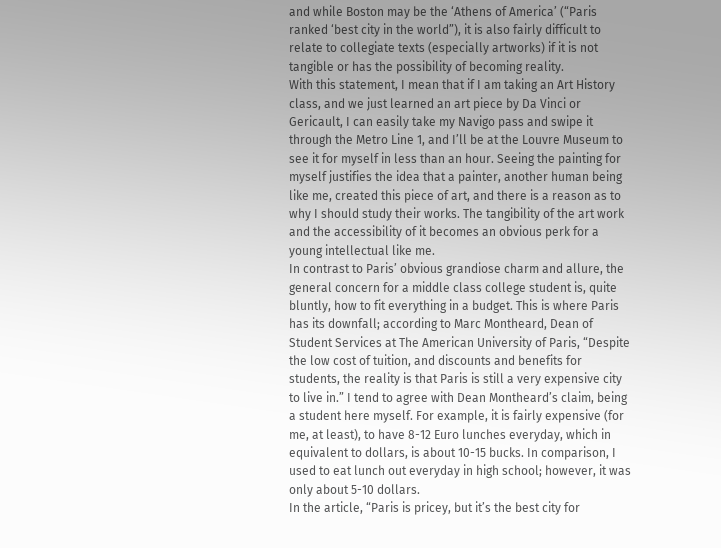and while Boston may be the ‘Athens of America’ (“Paris ranked ‘best city in the world”), it is also fairly difficult to relate to collegiate texts (especially artworks) if it is not tangible or has the possibility of becoming reality.
With this statement, I mean that if I am taking an Art History class, and we just learned an art piece by Da Vinci or Gericault, I can easily take my Navigo pass and swipe it through the Metro Line 1, and I’ll be at the Louvre Museum to see it for myself in less than an hour. Seeing the painting for myself justifies the idea that a painter, another human being like me, created this piece of art, and there is a reason as to why I should study their works. The tangibility of the art work and the accessibility of it becomes an obvious perk for a young intellectual like me.
In contrast to Paris’ obvious grandiose charm and allure, the general concern for a middle class college student is, quite bluntly, how to fit everything in a budget. This is where Paris has its downfall; according to Marc Montheard, Dean of Student Services at The American University of Paris, “Despite the low cost of tuition, and discounts and benefits for students, the reality is that Paris is still a very expensive city to live in.” I tend to agree with Dean Montheard’s claim, being a student here myself. For example, it is fairly expensive (for me, at least), to have 8-12 Euro lunches everyday, which in equivalent to dollars, is about 10-15 bucks. In comparison, I used to eat lunch out everyday in high school; however, it was only about 5-10 dollars.
In the article, “Paris is pricey, but it’s the best city for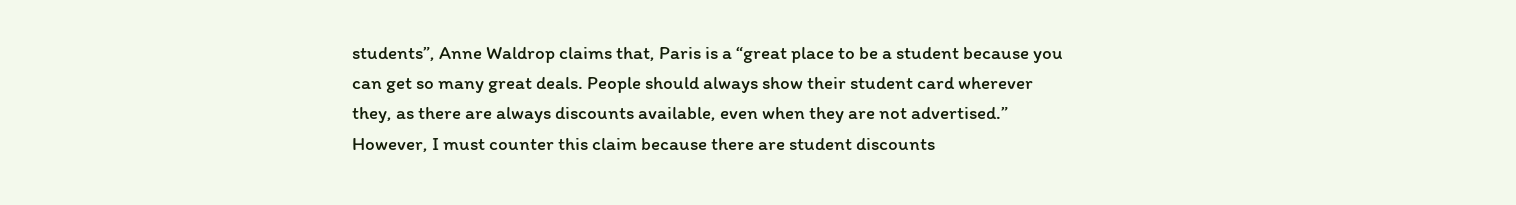students”, Anne Waldrop claims that, Paris is a “great place to be a student because you can get so many great deals. People should always show their student card wherever they, as there are always discounts available, even when they are not advertised.” However, I must counter this claim because there are student discounts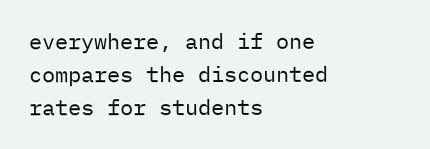everywhere, and if one compares the discounted rates for students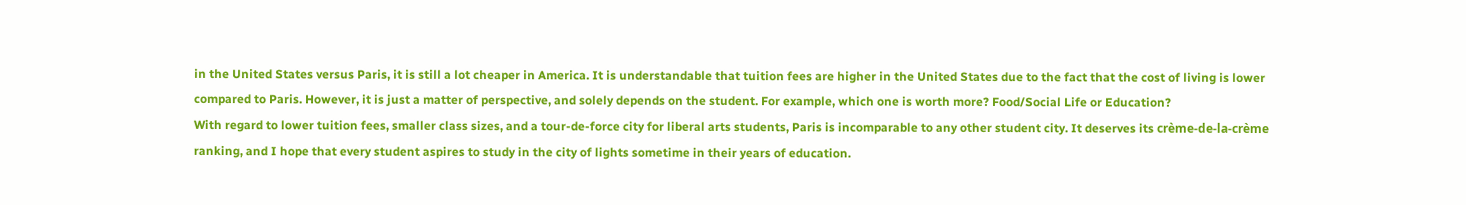in the United States versus Paris, it is still a lot cheaper in America. It is understandable that tuition fees are higher in the United States due to the fact that the cost of living is lower compared to Paris. However, it is just a matter of perspective, and solely depends on the student. For example, which one is worth more? Food/Social Life or Education?
With regard to lower tuition fees, smaller class sizes, and a tour-de-force city for liberal arts students, Paris is incomparable to any other student city. It deserves its crème-de-la-crème ranking, and I hope that every student aspires to study in the city of lights sometime in their years of education.